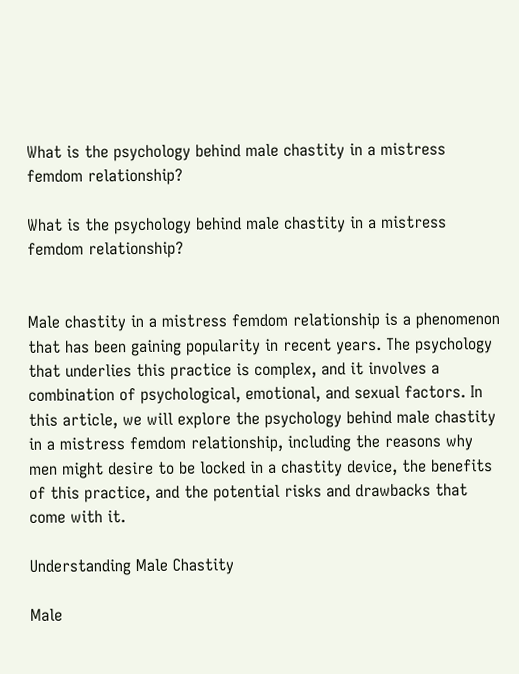What is the psychology behind male chastity in a mistress femdom relationship?

What is the psychology behind male chastity in a mistress femdom relationship?


Male chastity in a mistress femdom relationship is a phenomenon that has been gaining popularity in recent years. The psychology that underlies this practice is complex, and it involves a combination of psychological, emotional, and sexual factors. In this article, we will explore the psychology behind male chastity in a mistress femdom relationship, including the reasons why men might desire to be locked in a chastity device, the benefits of this practice, and the potential risks and drawbacks that come with it.

Understanding Male Chastity

Male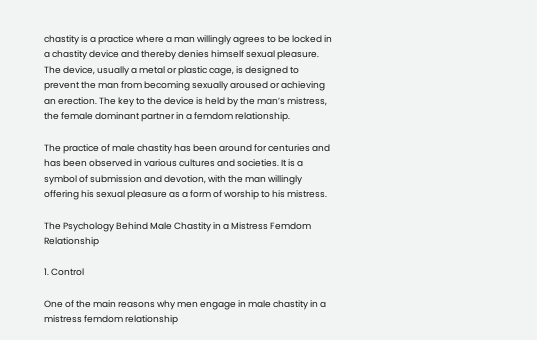chastity is a practice where a man willingly agrees to be locked in a chastity device and thereby denies himself sexual pleasure. The device, usually a metal or plastic cage, is designed to prevent the man from becoming sexually aroused or achieving an erection. The key to the device is held by the man’s mistress, the female dominant partner in a femdom relationship.

The practice of male chastity has been around for centuries and has been observed in various cultures and societies. It is a symbol of submission and devotion, with the man willingly offering his sexual pleasure as a form of worship to his mistress.

The Psychology Behind Male Chastity in a Mistress Femdom Relationship

1. Control

One of the main reasons why men engage in male chastity in a mistress femdom relationship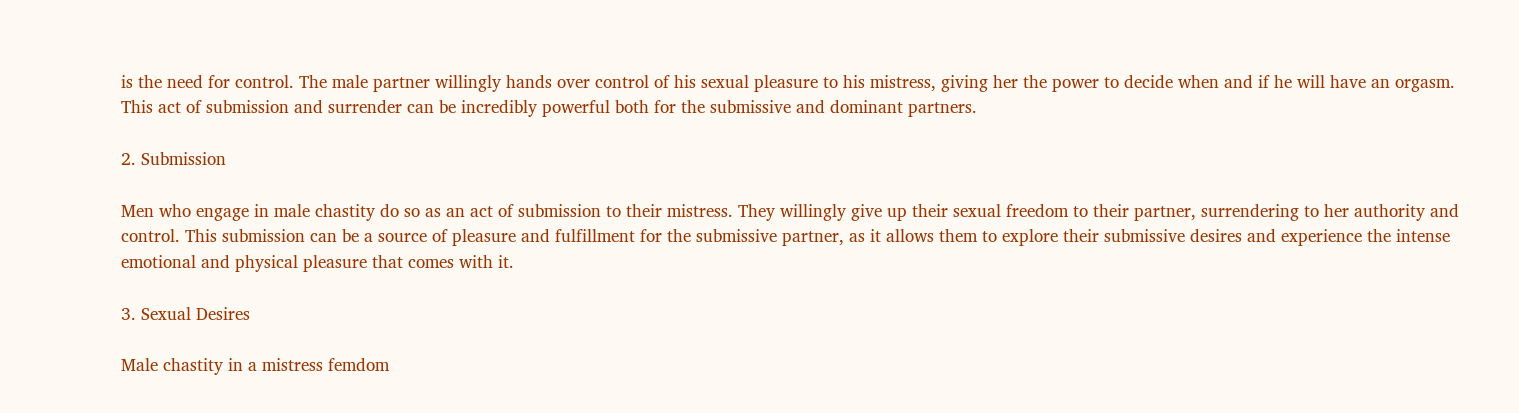is the need for control. The male partner willingly hands over control of his sexual pleasure to his mistress, giving her the power to decide when and if he will have an orgasm. This act of submission and surrender can be incredibly powerful both for the submissive and dominant partners.

2. Submission

Men who engage in male chastity do so as an act of submission to their mistress. They willingly give up their sexual freedom to their partner, surrendering to her authority and control. This submission can be a source of pleasure and fulfillment for the submissive partner, as it allows them to explore their submissive desires and experience the intense emotional and physical pleasure that comes with it.

3. Sexual Desires

Male chastity in a mistress femdom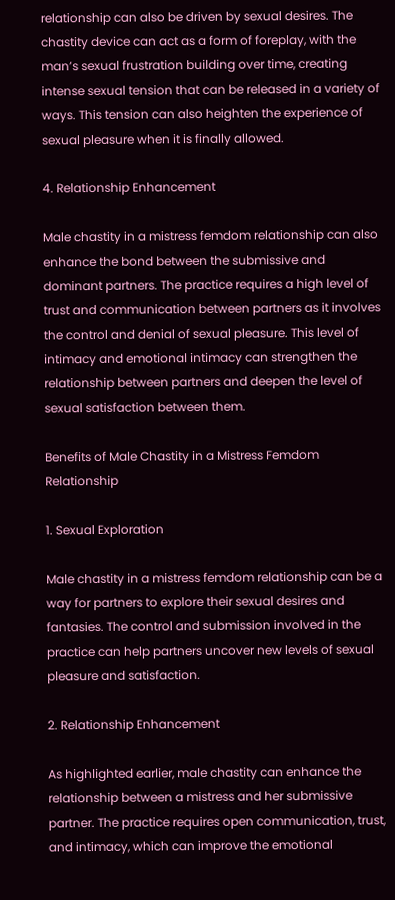relationship can also be driven by sexual desires. The chastity device can act as a form of foreplay, with the man’s sexual frustration building over time, creating intense sexual tension that can be released in a variety of ways. This tension can also heighten the experience of sexual pleasure when it is finally allowed.

4. Relationship Enhancement

Male chastity in a mistress femdom relationship can also enhance the bond between the submissive and dominant partners. The practice requires a high level of trust and communication between partners as it involves the control and denial of sexual pleasure. This level of intimacy and emotional intimacy can strengthen the relationship between partners and deepen the level of sexual satisfaction between them.

Benefits of Male Chastity in a Mistress Femdom Relationship

1. Sexual Exploration

Male chastity in a mistress femdom relationship can be a way for partners to explore their sexual desires and fantasies. The control and submission involved in the practice can help partners uncover new levels of sexual pleasure and satisfaction.

2. Relationship Enhancement

As highlighted earlier, male chastity can enhance the relationship between a mistress and her submissive partner. The practice requires open communication, trust, and intimacy, which can improve the emotional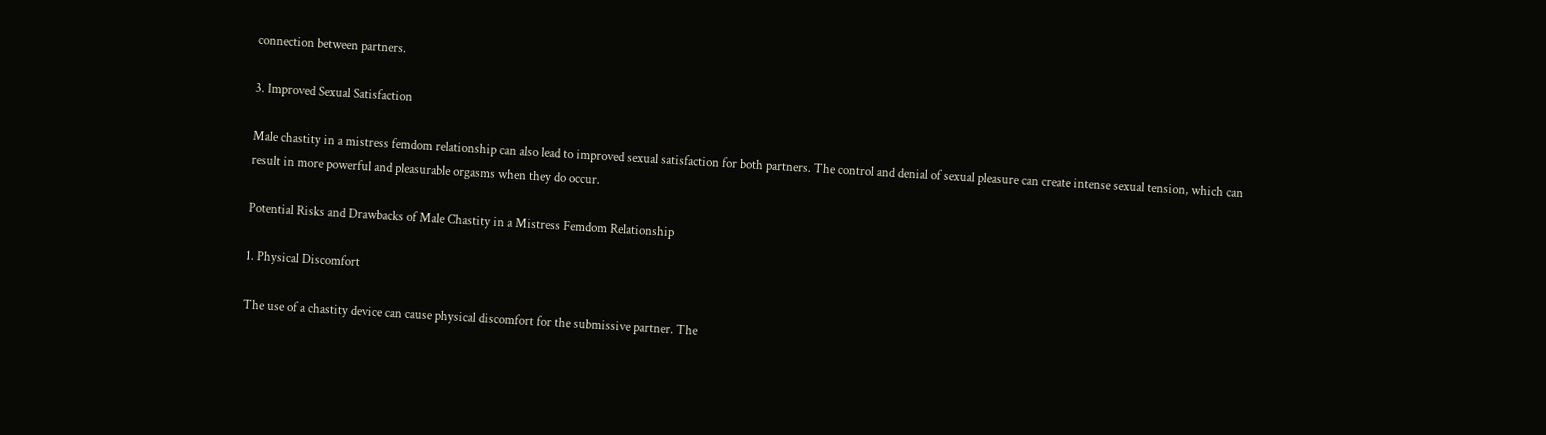connection between partners.

3. Improved Sexual Satisfaction

Male chastity in a mistress femdom relationship can also lead to improved sexual satisfaction for both partners. The control and denial of sexual pleasure can create intense sexual tension, which can result in more powerful and pleasurable orgasms when they do occur.

Potential Risks and Drawbacks of Male Chastity in a Mistress Femdom Relationship

1. Physical Discomfort

The use of a chastity device can cause physical discomfort for the submissive partner. The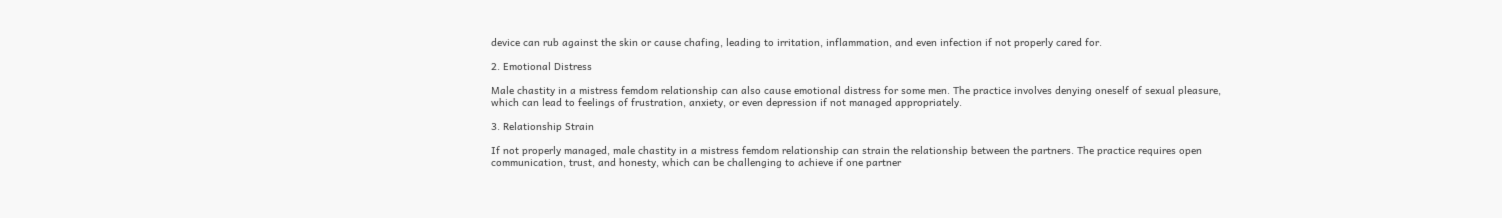device can rub against the skin or cause chafing, leading to irritation, inflammation, and even infection if not properly cared for.

2. Emotional Distress

Male chastity in a mistress femdom relationship can also cause emotional distress for some men. The practice involves denying oneself of sexual pleasure, which can lead to feelings of frustration, anxiety, or even depression if not managed appropriately.

3. Relationship Strain

If not properly managed, male chastity in a mistress femdom relationship can strain the relationship between the partners. The practice requires open communication, trust, and honesty, which can be challenging to achieve if one partner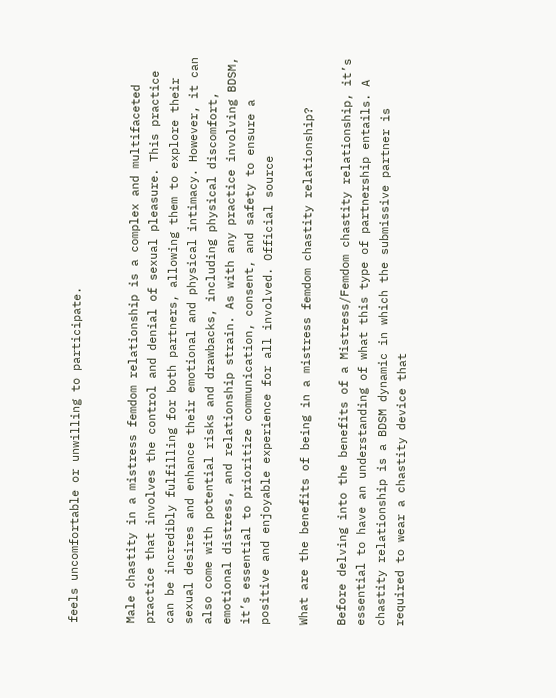feels uncomfortable or unwilling to participate.


Male chastity in a mistress femdom relationship is a complex and multifaceted practice that involves the control and denial of sexual pleasure. This practice can be incredibly fulfilling for both partners, allowing them to explore their sexual desires and enhance their emotional and physical intimacy. However, it can also come with potential risks and drawbacks, including physical discomfort, emotional distress, and relationship strain. As with any practice involving BDSM, it’s essential to prioritize communication, consent, and safety to ensure a positive and enjoyable experience for all involved. Official source

What are the benefits of being in a mistress femdom chastity relationship?

Before delving into the benefits of a Mistress/Femdom chastity relationship, it’s essential to have an understanding of what this type of partnership entails. A chastity relationship is a BDSM dynamic in which the submissive partner is required to wear a chastity device that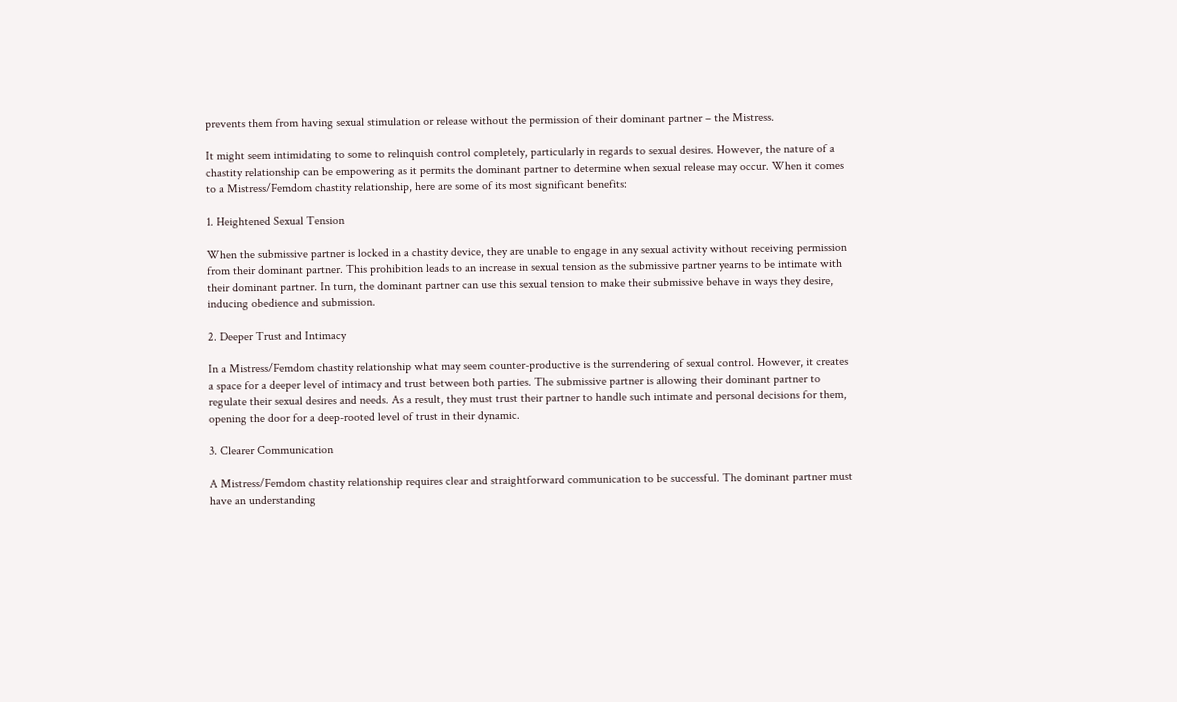prevents them from having sexual stimulation or release without the permission of their dominant partner – the Mistress.

It might seem intimidating to some to relinquish control completely, particularly in regards to sexual desires. However, the nature of a chastity relationship can be empowering as it permits the dominant partner to determine when sexual release may occur. When it comes to a Mistress/Femdom chastity relationship, here are some of its most significant benefits:

1. Heightened Sexual Tension

When the submissive partner is locked in a chastity device, they are unable to engage in any sexual activity without receiving permission from their dominant partner. This prohibition leads to an increase in sexual tension as the submissive partner yearns to be intimate with their dominant partner. In turn, the dominant partner can use this sexual tension to make their submissive behave in ways they desire, inducing obedience and submission.

2. Deeper Trust and Intimacy

In a Mistress/Femdom chastity relationship what may seem counter-productive is the surrendering of sexual control. However, it creates a space for a deeper level of intimacy and trust between both parties. The submissive partner is allowing their dominant partner to regulate their sexual desires and needs. As a result, they must trust their partner to handle such intimate and personal decisions for them, opening the door for a deep-rooted level of trust in their dynamic.

3. Clearer Communication

A Mistress/Femdom chastity relationship requires clear and straightforward communication to be successful. The dominant partner must have an understanding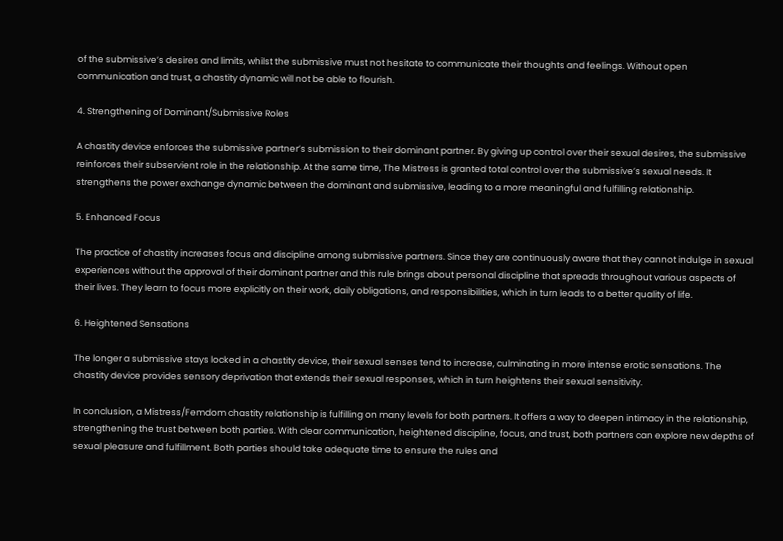of the submissive’s desires and limits, whilst the submissive must not hesitate to communicate their thoughts and feelings. Without open communication and trust, a chastity dynamic will not be able to flourish.

4. Strengthening of Dominant/Submissive Roles

A chastity device enforces the submissive partner’s submission to their dominant partner. By giving up control over their sexual desires, the submissive reinforces their subservient role in the relationship. At the same time, The Mistress is granted total control over the submissive’s sexual needs. It strengthens the power exchange dynamic between the dominant and submissive, leading to a more meaningful and fulfilling relationship.

5. Enhanced Focus

The practice of chastity increases focus and discipline among submissive partners. Since they are continuously aware that they cannot indulge in sexual experiences without the approval of their dominant partner and this rule brings about personal discipline that spreads throughout various aspects of their lives. They learn to focus more explicitly on their work, daily obligations, and responsibilities, which in turn leads to a better quality of life.

6. Heightened Sensations

The longer a submissive stays locked in a chastity device, their sexual senses tend to increase, culminating in more intense erotic sensations. The chastity device provides sensory deprivation that extends their sexual responses, which in turn heightens their sexual sensitivity.

In conclusion, a Mistress/Femdom chastity relationship is fulfilling on many levels for both partners. It offers a way to deepen intimacy in the relationship, strengthening the trust between both parties. With clear communication, heightened discipline, focus, and trust, both partners can explore new depths of sexual pleasure and fulfillment. Both parties should take adequate time to ensure the rules and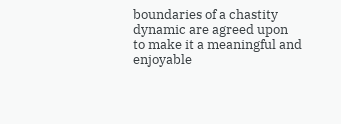boundaries of a chastity dynamic are agreed upon to make it a meaningful and enjoyable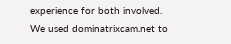experience for both involved.
We used dominatrixcam.net to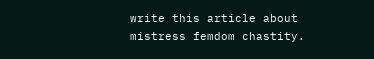write this article about mistress femdom chastity.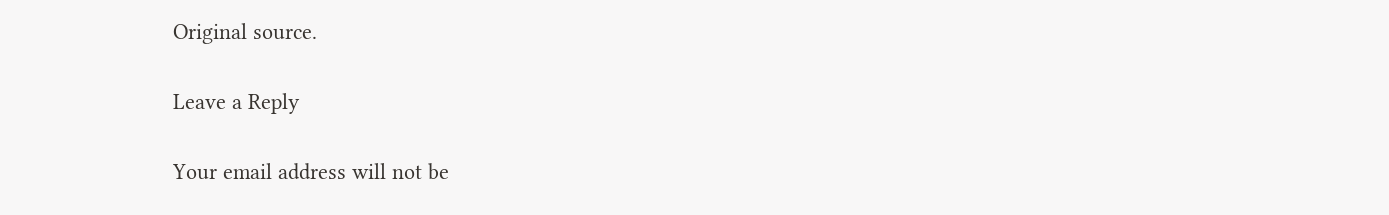Original source.

Leave a Reply

Your email address will not be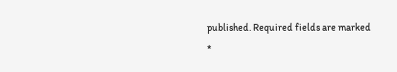published. Required fields are marked *